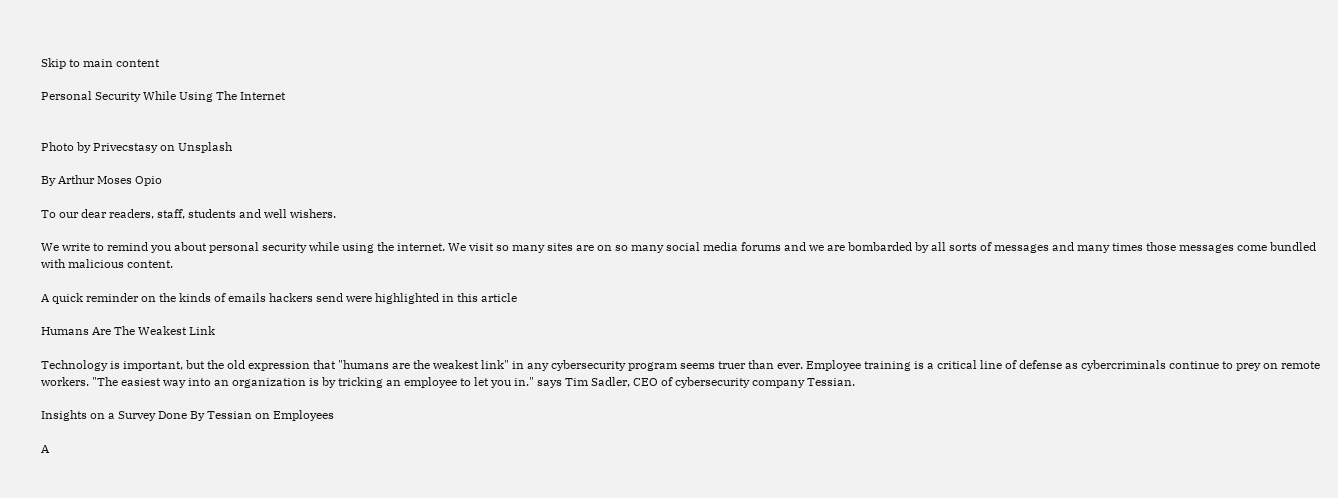Skip to main content

Personal Security While Using The Internet


Photo by Privecstasy on Unsplash

By Arthur Moses Opio

To our dear readers, staff, students and well wishers.

We write to remind you about personal security while using the internet. We visit so many sites are on so many social media forums and we are bombarded by all sorts of messages and many times those messages come bundled with malicious content.

A quick reminder on the kinds of emails hackers send were highlighted in this article

Humans Are The Weakest Link

Technology is important, but the old expression that "humans are the weakest link" in any cybersecurity program seems truer than ever. Employee training is a critical line of defense as cybercriminals continue to prey on remote workers. "The easiest way into an organization is by tricking an employee to let you in." says Tim Sadler, CEO of cybersecurity company Tessian.

Insights on a Survey Done By Tessian on Employees

A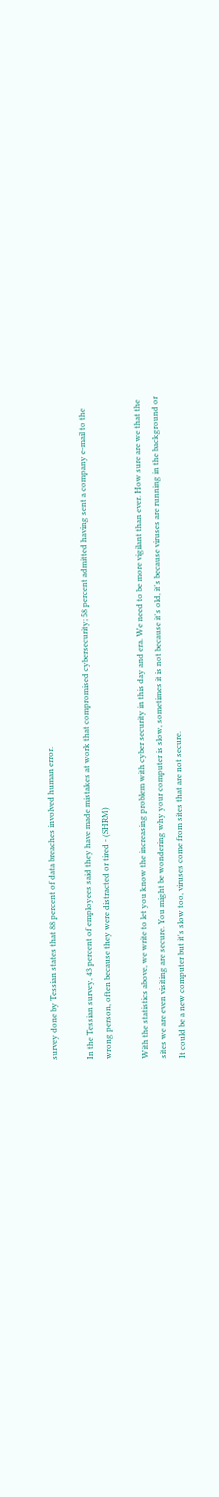survey done by Tessian states that 88 percent of data breaches involved human error.

In the Tessian survey, 43 percent of employees said they have made mistakes at work that compromised cybersecurity; 58 percent admitted having sent a company e-mail to the wrong person, often because they were distracted or tired - (SHRM)

With the statistics above, we write to let you know the increasing problem with cyber security in this day and era. We need to be more vigilant than ever. How sure are we that the sites we are even visiting are secure. You might be wondering why your computer is slow, sometimes it is not because it's old, it's because viruses are running in the background or It could be a new computer but it's slow too, viruses come from sites that are not secure.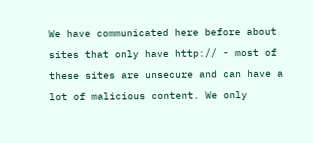We have communicated here before about sites that only have http:// - most of these sites are unsecure and can have a lot of malicious content. We only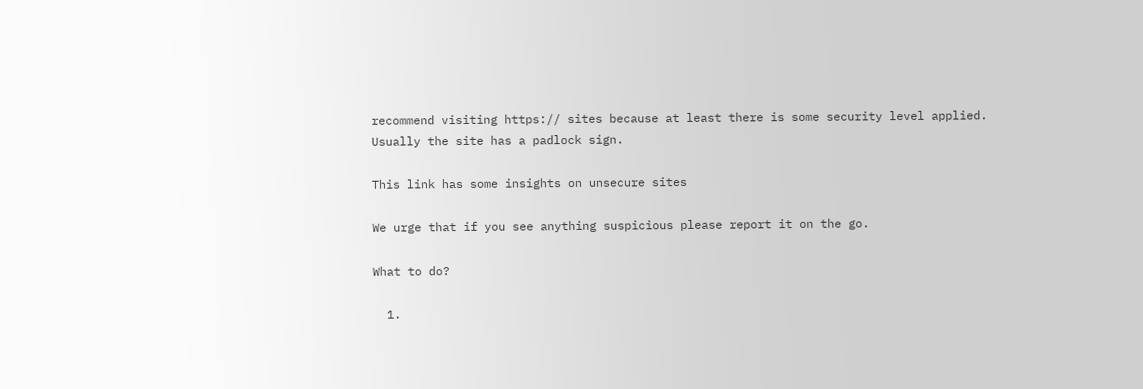recommend visiting https:// sites because at least there is some security level applied. Usually the site has a padlock sign.

This link has some insights on unsecure sites

We urge that if you see anything suspicious please report it on the go.

What to do?

  1.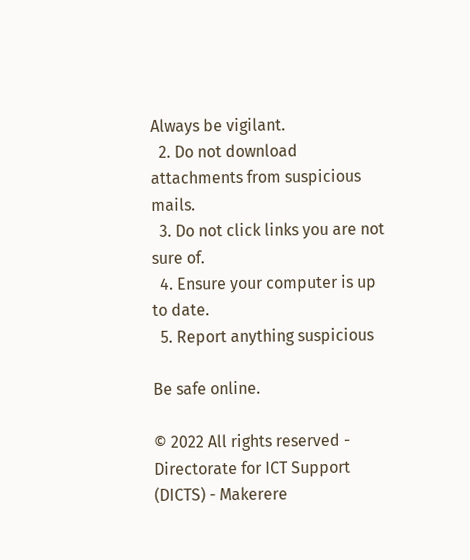Always be vigilant.
  2. Do not download attachments from suspicious mails.
  3. Do not click links you are not sure of.
  4. Ensure your computer is up to date.
  5. Report anything suspicious

Be safe online.

© 2022 All rights reserved - Directorate for ICT Support (DICTS) - Makerere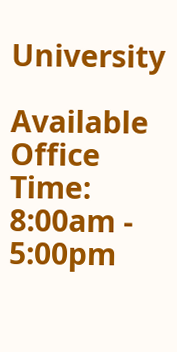University

Available Office Time: 8:00am - 5:00pm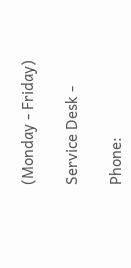(Monday - Friday)

Service Desk -

Phone: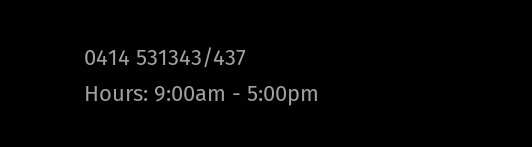0414 531343/437
Hours: 9:00am - 5:00pm